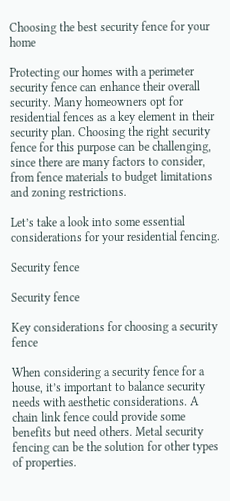Choosing the best security fence for your home

Protecting our homes with a perimeter security fence can enhance their overall security. Many homeowners opt for residential fences as a key element in their security plan. Choosing the right security fence for this purpose can be challenging, since there are many factors to consider, from fence materials to budget limitations and zoning restrictions.

Let’s take a look into some essential considerations for your residential fencing.

Security fence

Security fence

Key considerations for choosing a security fence

When considering a security fence for a house, it’s important to balance security needs with aesthetic considerations. A chain link fence could provide some benefits but need others. Metal security fencing can be the solution for other types of properties.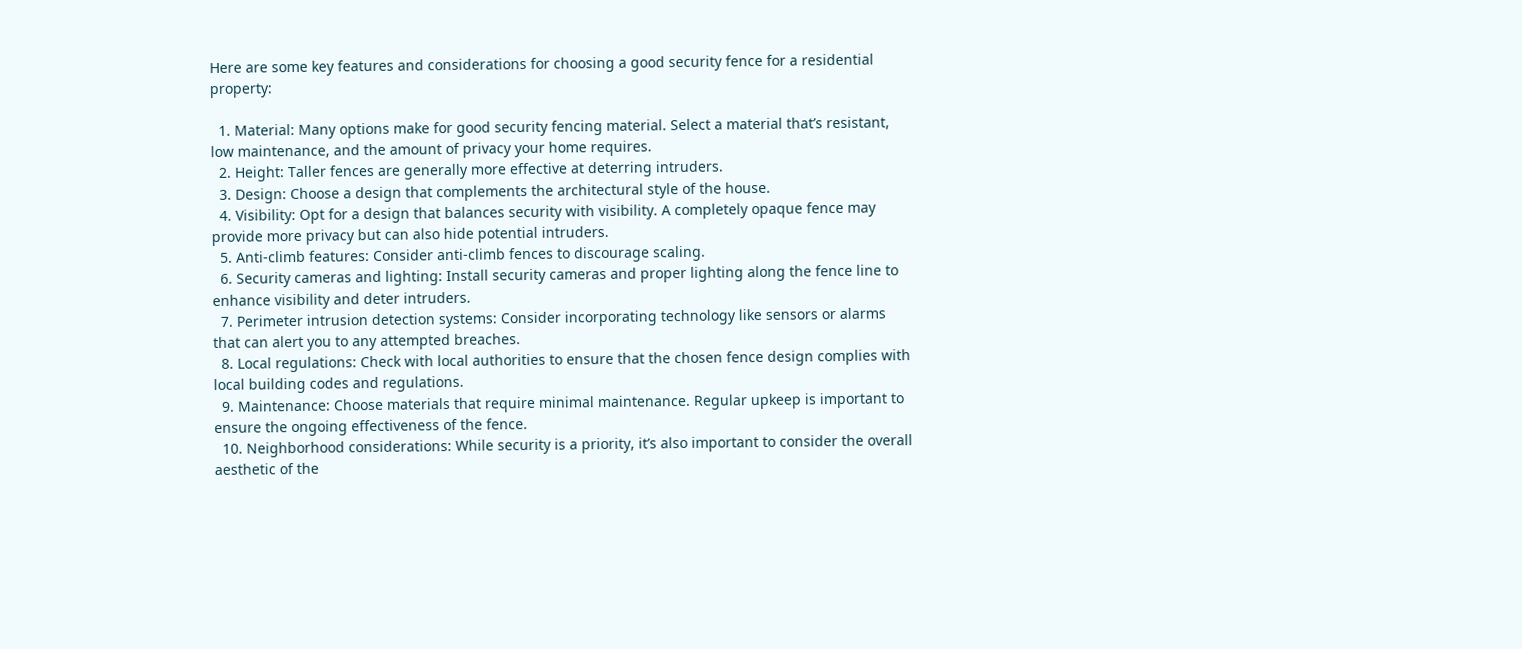Here are some key features and considerations for choosing a good security fence for a residential property:

  1. Material: Many options make for good security fencing material. Select a material that’s resistant, low maintenance, and the amount of privacy your home requires.
  2. Height: Taller fences are generally more effective at deterring intruders.
  3. Design: Choose a design that complements the architectural style of the house.
  4. Visibility: Opt for a design that balances security with visibility. A completely opaque fence may provide more privacy but can also hide potential intruders.
  5. Anti-climb features: Consider anti-climb fences to discourage scaling.
  6. Security cameras and lighting: Install security cameras and proper lighting along the fence line to enhance visibility and deter intruders.
  7. Perimeter intrusion detection systems: Consider incorporating technology like sensors or alarms that can alert you to any attempted breaches.
  8. Local regulations: Check with local authorities to ensure that the chosen fence design complies with local building codes and regulations.
  9. Maintenance: Choose materials that require minimal maintenance. Regular upkeep is important to ensure the ongoing effectiveness of the fence.
  10. Neighborhood considerations: While security is a priority, it’s also important to consider the overall aesthetic of the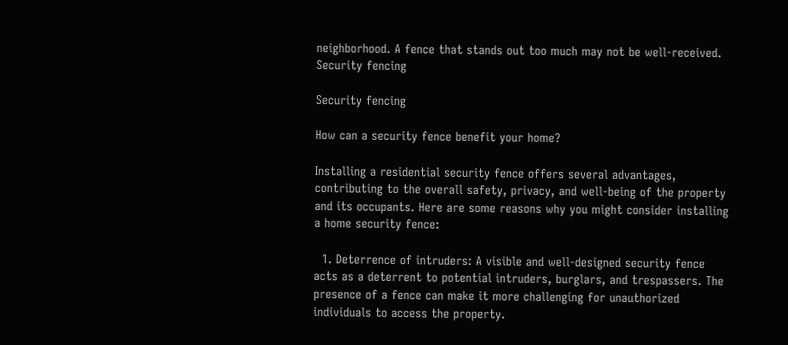neighborhood. A fence that stands out too much may not be well-received.
Security fencing

Security fencing

How can a security fence benefit your home?

Installing a residential security fence offers several advantages, contributing to the overall safety, privacy, and well-being of the property and its occupants. Here are some reasons why you might consider installing a home security fence:

  1. Deterrence of intruders: A visible and well-designed security fence acts as a deterrent to potential intruders, burglars, and trespassers. The presence of a fence can make it more challenging for unauthorized individuals to access the property.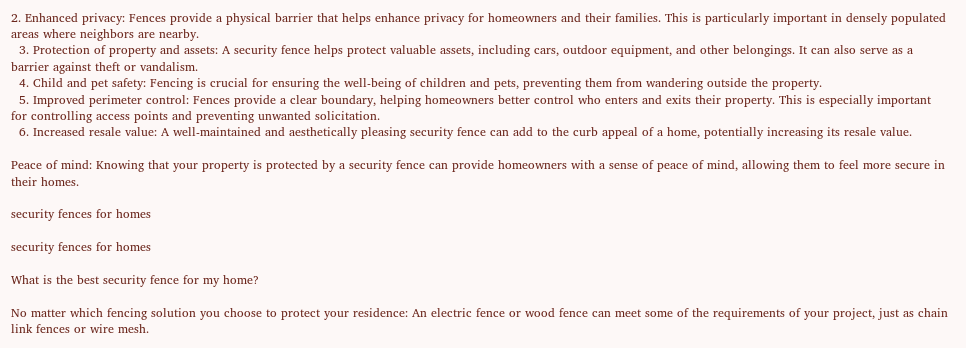2. Enhanced privacy: Fences provide a physical barrier that helps enhance privacy for homeowners and their families. This is particularly important in densely populated areas where neighbors are nearby.
  3. Protection of property and assets: A security fence helps protect valuable assets, including cars, outdoor equipment, and other belongings. It can also serve as a barrier against theft or vandalism.
  4. Child and pet safety: Fencing is crucial for ensuring the well-being of children and pets, preventing them from wandering outside the property.
  5. Improved perimeter control: Fences provide a clear boundary, helping homeowners better control who enters and exits their property. This is especially important for controlling access points and preventing unwanted solicitation.
  6. Increased resale value: A well-maintained and aesthetically pleasing security fence can add to the curb appeal of a home, potentially increasing its resale value.

Peace of mind: Knowing that your property is protected by a security fence can provide homeowners with a sense of peace of mind, allowing them to feel more secure in their homes.

security fences for homes

security fences for homes

What is the best security fence for my home?

No matter which fencing solution you choose to protect your residence: An electric fence or wood fence can meet some of the requirements of your project, just as chain link fences or wire mesh.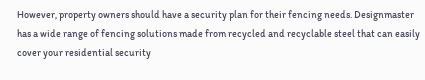However, property owners should have a security plan for their fencing needs. Designmaster has a wide range of fencing solutions made from recycled and recyclable steel that can easily cover your residential security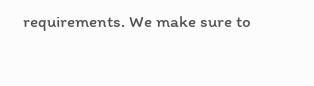requirements. We make sure to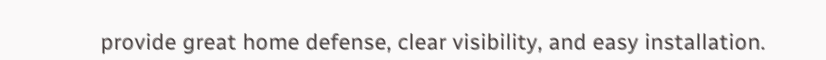provide great home defense, clear visibility, and easy installation.